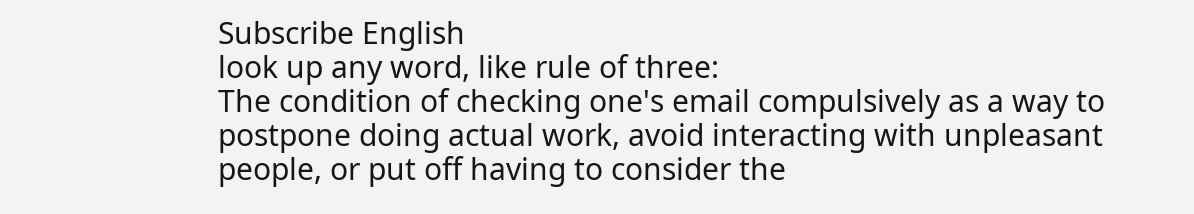Subscribe English
look up any word, like rule of three:
The condition of checking one's email compulsively as a way to postpone doing actual work, avoid interacting with unpleasant people, or put off having to consider the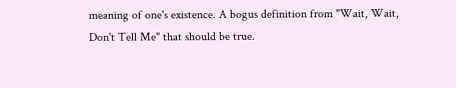meaning of one's existence. A bogus definition from "Wait, Wait, Don't Tell Me" that should be true.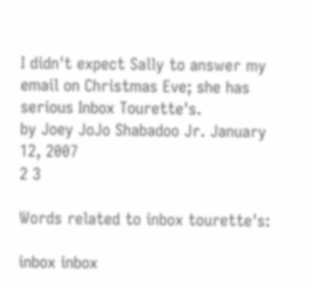I didn't expect Sally to answer my email on Christmas Eve; she has serious Inbox Tourette's.
by Joey JoJo Shabadoo Jr. January 12, 2007
2 3

Words related to inbox tourette's:

inbox inbox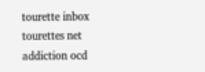tourette inbox tourettes net addiction ocd